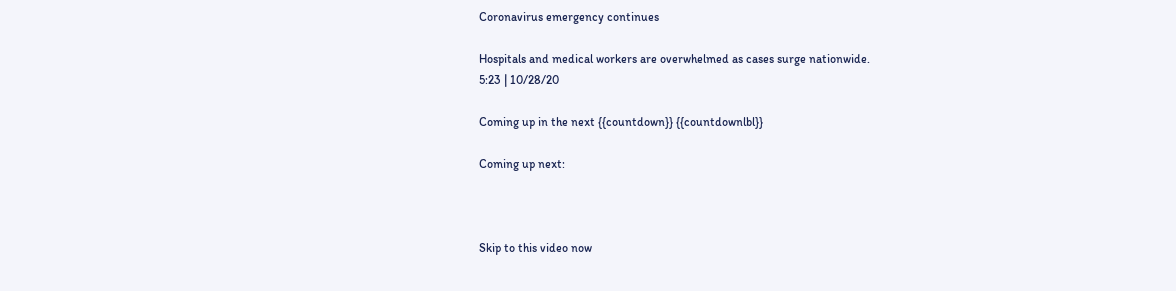Coronavirus emergency continues

Hospitals and medical workers are overwhelmed as cases surge nationwide.
5:23 | 10/28/20

Coming up in the next {{countdown}} {{countdownlbl}}

Coming up next:



Skip to this video now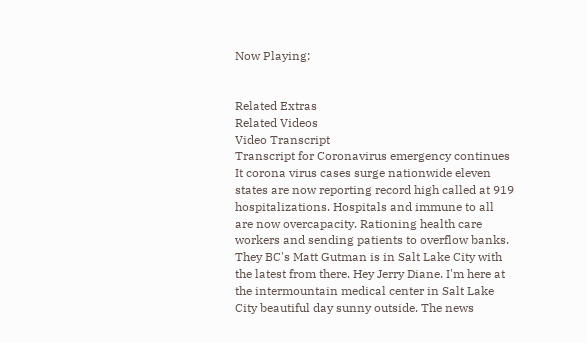Now Playing:


Related Extras
Related Videos
Video Transcript
Transcript for Coronavirus emergency continues
It corona virus cases surge nationwide eleven states are now reporting record high called at 919 hospitalizations. Hospitals and immune to all are now overcapacity. Rationing health care workers and sending patients to overflow banks. They BC's Matt Gutman is in Salt Lake City with the latest from there. Hey Jerry Diane. I'm here at the intermountain medical center in Salt Lake City beautiful day sunny outside. The news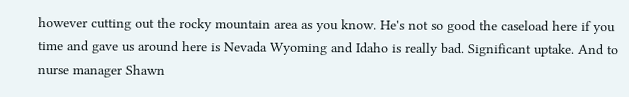however cutting out the rocky mountain area as you know. He's not so good the caseload here if you time and gave us around here is Nevada Wyoming and Idaho is really bad. Significant uptake. And to nurse manager Shawn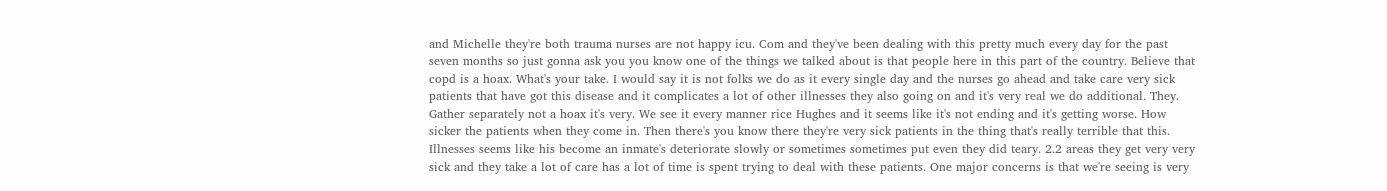and Michelle they're both trauma nurses are not happy icu. Com and they've been dealing with this pretty much every day for the past seven months so just gonna ask you you know one of the things we talked about is that people here in this part of the country. Believe that copd is a hoax. What's your take. I would say it is not folks we do as it every single day and the nurses go ahead and take care very sick patients that have got this disease and it complicates a lot of other illnesses they also going on and it's very real we do additional. They. Gather separately not a hoax it's very. We see it every manner rice Hughes and it seems like it's not ending and it's getting worse. How sicker the patients when they come in. Then there's you know there they're very sick patients in the thing that's really terrible that this. Illnesses seems like his become an inmate's deteriorate slowly or sometimes sometimes put even they did teary. 2.2 areas they get very very sick and they take a lot of care has a lot of time is spent trying to deal with these patients. One major concerns is that we're seeing is very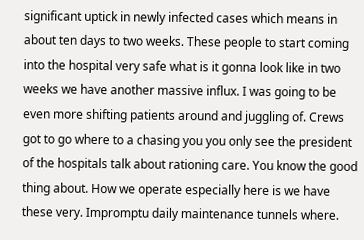significant uptick in newly infected cases which means in about ten days to two weeks. These people to start coming into the hospital very safe what is it gonna look like in two weeks we have another massive influx. I was going to be even more shifting patients around and juggling of. Crews got to go where to a chasing you you only see the president of the hospitals talk about rationing care. You know the good thing about. How we operate especially here is we have these very. Impromptu daily maintenance tunnels where.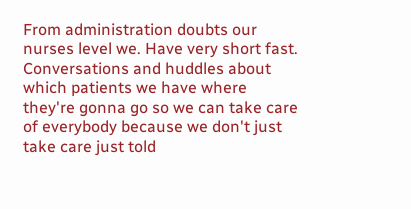From administration doubts our nurses level we. Have very short fast. Conversations and huddles about which patients we have where they're gonna go so we can take care of everybody because we don't just take care just told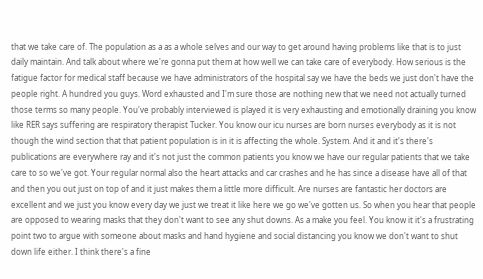that we take care of. The population as a as a whole selves and our way to get around having problems like that is to just daily maintain. And talk about where we're gonna put them at how well we can take care of everybody. How serious is the fatigue factor for medical staff because we have administrators of the hospital say we have the beds we just don't have the people right. A hundred you guys. Word exhausted and I'm sure those are nothing new that we need not actually turned those terms so many people. You've probably interviewed is played it is very exhausting and emotionally draining you know like RER says suffering are respiratory therapist Tucker. You know our icu nurses are born nurses everybody as it is not though the wind section that that patient population is in it is affecting the whole. System. And it and it's there's publications are everywhere ray and it's not just the common patients you know we have our regular patients that we take care to so we've got. Your regular normal also the heart attacks and car crashes and he has since a disease have all of that and then you out just on top of and it just makes them a little more difficult. Are nurses are fantastic her doctors are excellent and we just you know every day we just we treat it like here we go we've gotten us. So when you hear that people are opposed to wearing masks that they don't want to see any shut downs. As a make you feel. You know it it's a frustrating point two to argue with someone about masks and hand hygiene and social distancing you know we don't want to shut down life either. I think there's a fine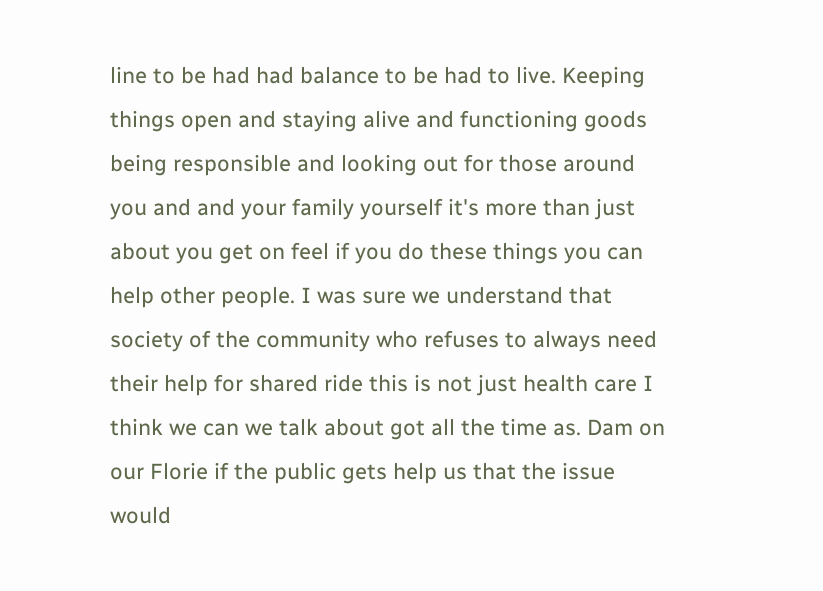line to be had had balance to be had to live. Keeping things open and staying alive and functioning goods being responsible and looking out for those around you and and your family yourself it's more than just about you get on feel if you do these things you can help other people. I was sure we understand that society of the community who refuses to always need their help for shared ride this is not just health care I think we can we talk about got all the time as. Dam on our Florie if the public gets help us that the issue would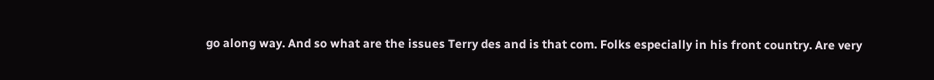go along way. And so what are the issues Terry des and is that com. Folks especially in his front country. Are very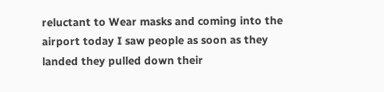reluctant to Wear masks and coming into the airport today I saw people as soon as they landed they pulled down their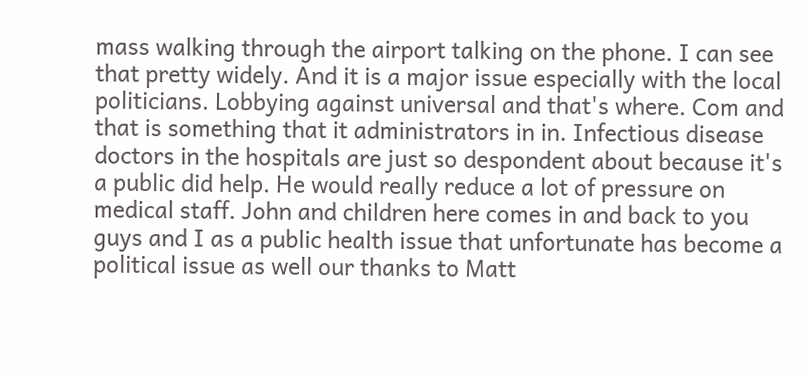mass walking through the airport talking on the phone. I can see that pretty widely. And it is a major issue especially with the local politicians. Lobbying against universal and that's where. Com and that is something that it administrators in in. Infectious disease doctors in the hospitals are just so despondent about because it's a public did help. He would really reduce a lot of pressure on medical staff. John and children here comes in and back to you guys and I as a public health issue that unfortunate has become a political issue as well our thanks to Matt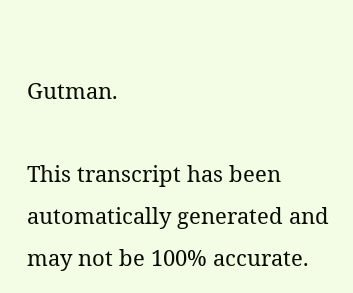Gutman.

This transcript has been automatically generated and may not be 100% accurate.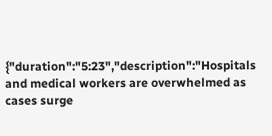{"duration":"5:23","description":"Hospitals and medical workers are overwhelmed as cases surge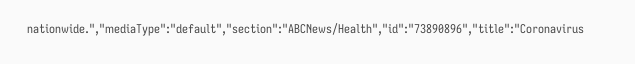nationwide.","mediaType":"default","section":"ABCNews/Health","id":"73890896","title":"Coronavirus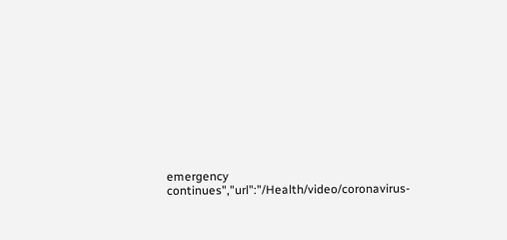emergency continues","url":"/Health/video/coronavirus-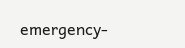emergency-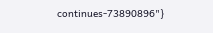continues-73890896"}